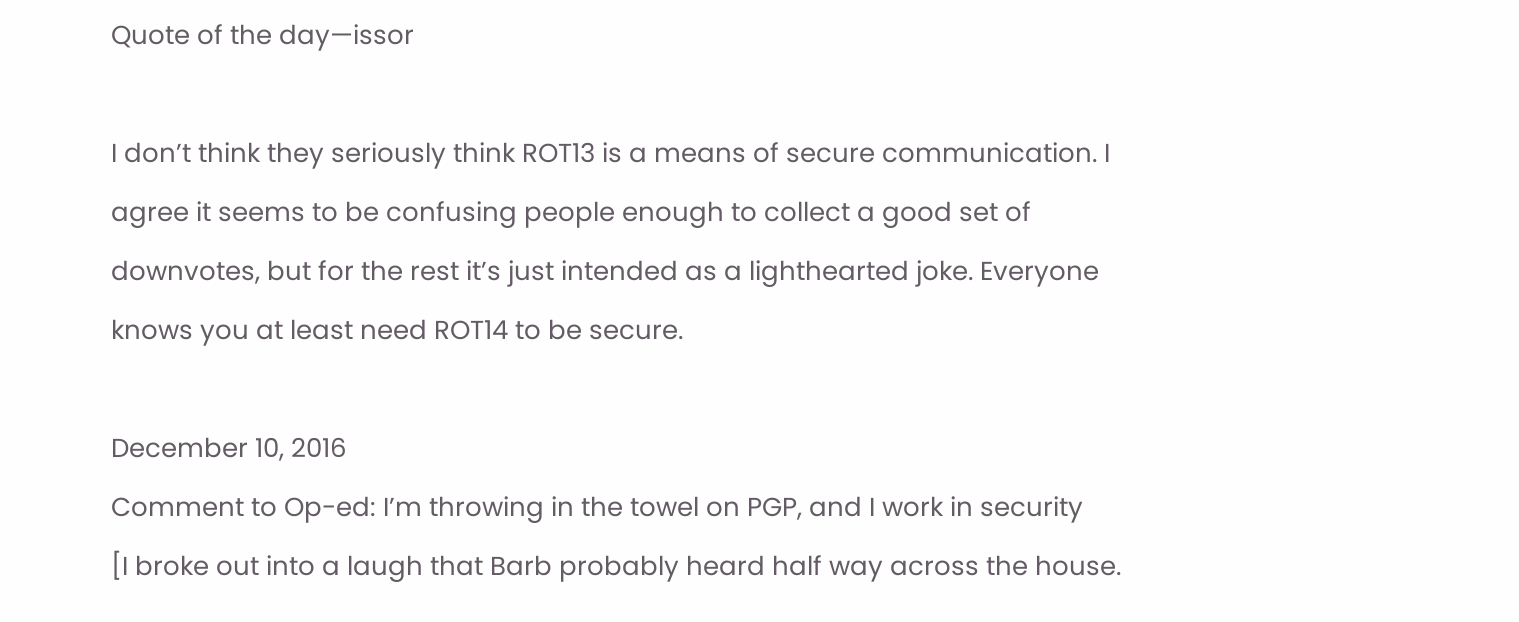Quote of the day—issor

I don’t think they seriously think ROT13 is a means of secure communication. I agree it seems to be confusing people enough to collect a good set of downvotes, but for the rest it’s just intended as a lighthearted joke. Everyone knows you at least need ROT14 to be secure.

December 10, 2016
Comment to Op-ed: I’m throwing in the towel on PGP, and I work in security
[I broke out into a laugh that Barb probably heard half way across the house.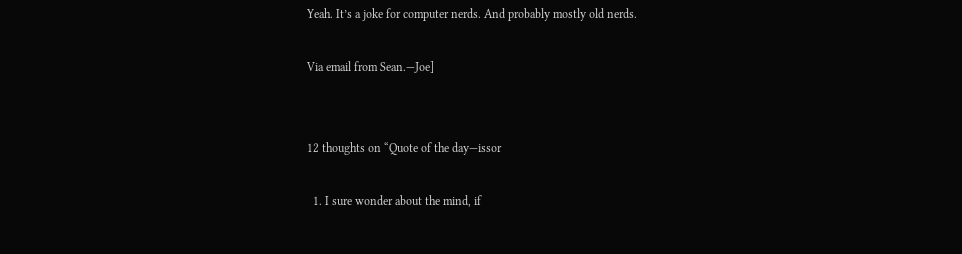Yeah. It’s a joke for computer nerds. And probably mostly old nerds.

Via email from Sean.—Joe]


12 thoughts on “Quote of the day—issor

  1. I sure wonder about the mind, if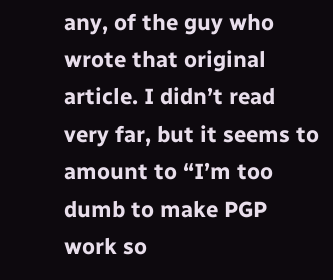any, of the guy who wrote that original article. I didn’t read very far, but it seems to amount to “I’m too dumb to make PGP work so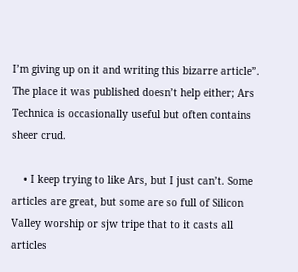I’m giving up on it and writing this bizarre article”. The place it was published doesn’t help either; Ars Technica is occasionally useful but often contains sheer crud.

    • I keep trying to like Ars, but I just can’t. Some articles are great, but some are so full of Silicon Valley worship or sjw tripe that to it casts all articles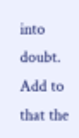into doubt. Add to that the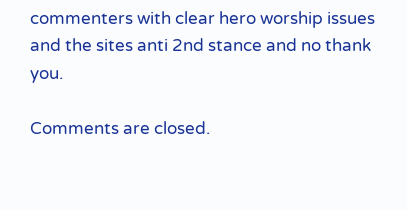commenters with clear hero worship issues and the sites anti 2nd stance and no thank you.

Comments are closed.